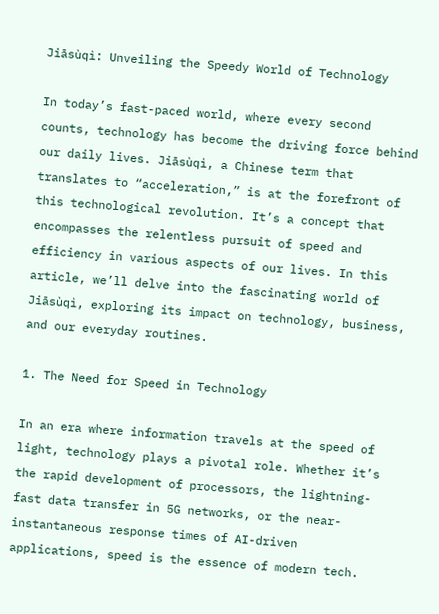Jiāsùqì: Unveiling the Speedy World of Technology

In today’s fast-paced world, where every second counts, technology has become the driving force behind our daily lives. Jiāsùqì, a Chinese term that translates to “acceleration,” is at the forefront of this technological revolution. It’s a concept that encompasses the relentless pursuit of speed and efficiency in various aspects of our lives. In this article, we’ll delve into the fascinating world of Jiāsùqì, exploring its impact on technology, business, and our everyday routines.

1. The Need for Speed in Technology

In an era where information travels at the speed of light, technology plays a pivotal role. Whether it’s the rapid development of processors, the lightning-fast data transfer in 5G networks, or the near-instantaneous response times of AI-driven applications, speed is the essence of modern tech.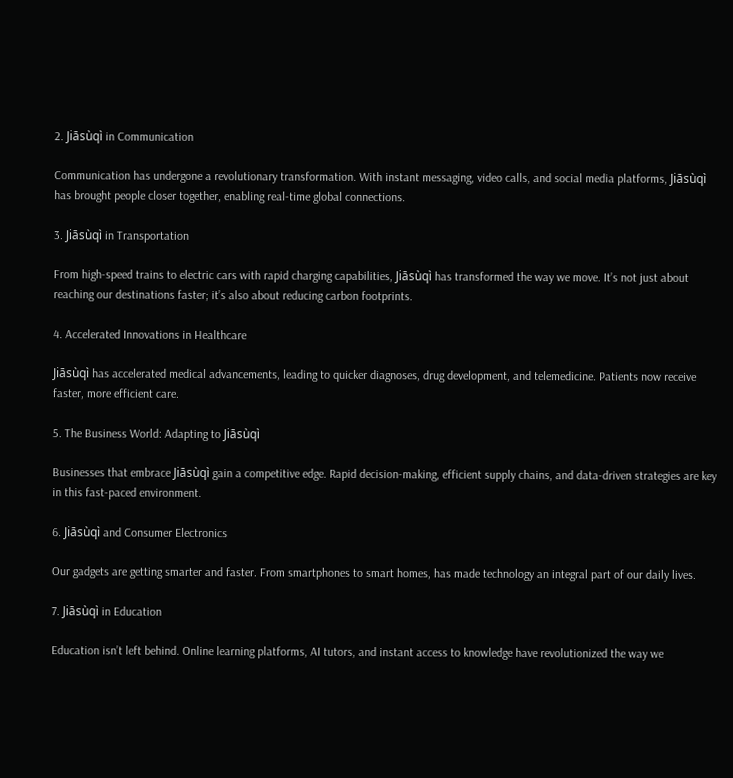2. Jiāsùqì in Communication

Communication has undergone a revolutionary transformation. With instant messaging, video calls, and social media platforms, Jiāsùqì has brought people closer together, enabling real-time global connections.

3. Jiāsùqì in Transportation

From high-speed trains to electric cars with rapid charging capabilities, Jiāsùqì has transformed the way we move. It’s not just about reaching our destinations faster; it’s also about reducing carbon footprints.

4. Accelerated Innovations in Healthcare

Jiāsùqì has accelerated medical advancements, leading to quicker diagnoses, drug development, and telemedicine. Patients now receive faster, more efficient care.

5. The Business World: Adapting to Jiāsùqì

Businesses that embrace Jiāsùqì gain a competitive edge. Rapid decision-making, efficient supply chains, and data-driven strategies are key in this fast-paced environment.

6. Jiāsùqì and Consumer Electronics

Our gadgets are getting smarter and faster. From smartphones to smart homes, has made technology an integral part of our daily lives.

7. Jiāsùqì in Education

Education isn’t left behind. Online learning platforms, AI tutors, and instant access to knowledge have revolutionized the way we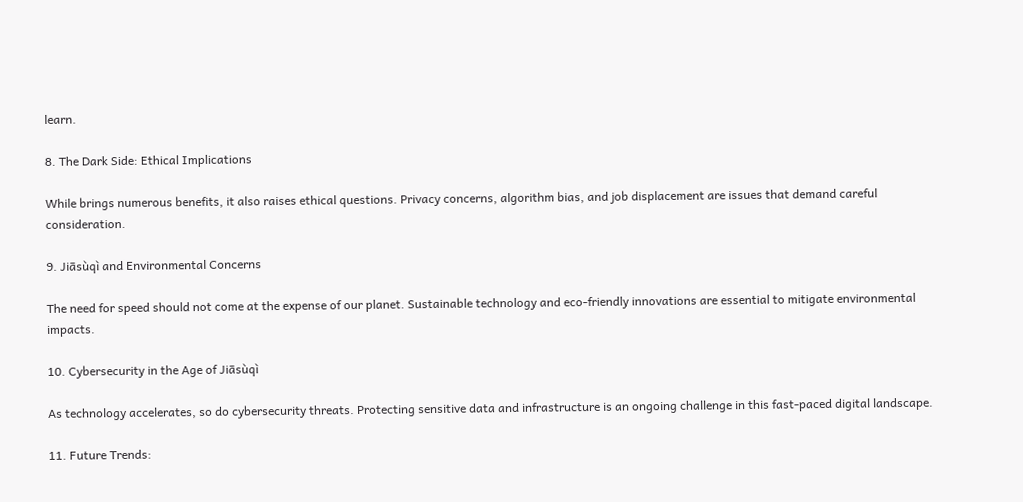learn.

8. The Dark Side: Ethical Implications

While brings numerous benefits, it also raises ethical questions. Privacy concerns, algorithm bias, and job displacement are issues that demand careful consideration.

9. Jiāsùqì and Environmental Concerns

The need for speed should not come at the expense of our planet. Sustainable technology and eco-friendly innovations are essential to mitigate environmental impacts.

10. Cybersecurity in the Age of Jiāsùqì

As technology accelerates, so do cybersecurity threats. Protecting sensitive data and infrastructure is an ongoing challenge in this fast-paced digital landscape.

11. Future Trends: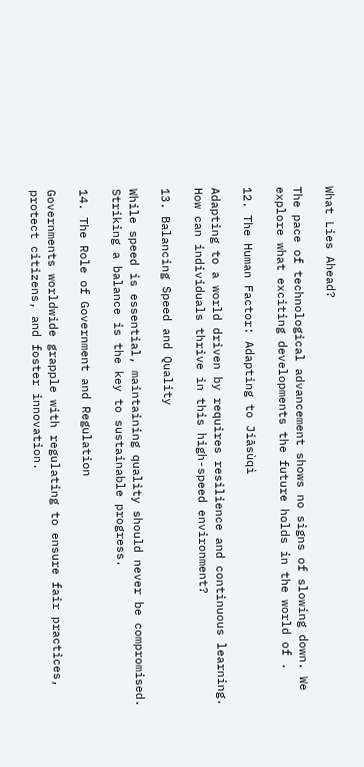What Lies Ahead?

The pace of technological advancement shows no signs of slowing down. We explore what exciting developments the future holds in the world of .

12. The Human Factor: Adapting to Jiāsùqì

Adapting to a world driven by requires resilience and continuous learning. How can individuals thrive in this high-speed environment?

13. Balancing Speed and Quality

While speed is essential, maintaining quality should never be compromised. Striking a balance is the key to sustainable progress.

14. The Role of Government and Regulation

Governments worldwide grapple with regulating to ensure fair practices, protect citizens, and foster innovation.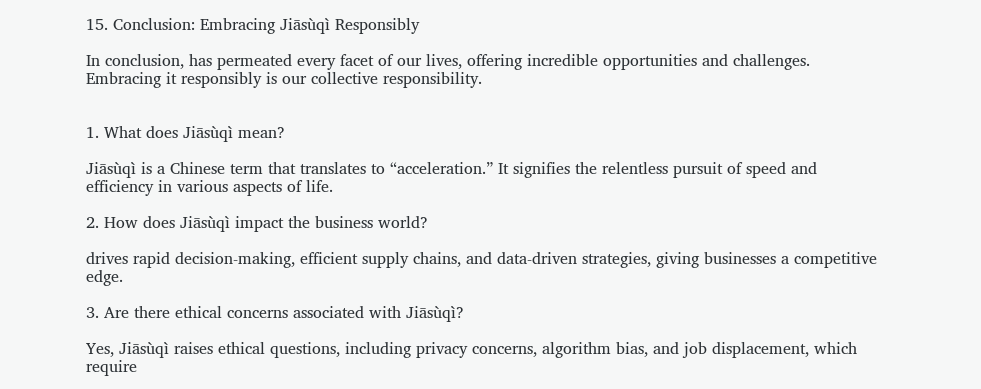15. Conclusion: Embracing Jiāsùqì Responsibly

In conclusion, has permeated every facet of our lives, offering incredible opportunities and challenges. Embracing it responsibly is our collective responsibility.


1. What does Jiāsùqì mean?

Jiāsùqì is a Chinese term that translates to “acceleration.” It signifies the relentless pursuit of speed and efficiency in various aspects of life.

2. How does Jiāsùqì impact the business world?

drives rapid decision-making, efficient supply chains, and data-driven strategies, giving businesses a competitive edge.

3. Are there ethical concerns associated with Jiāsùqì?

Yes, Jiāsùqì raises ethical questions, including privacy concerns, algorithm bias, and job displacement, which require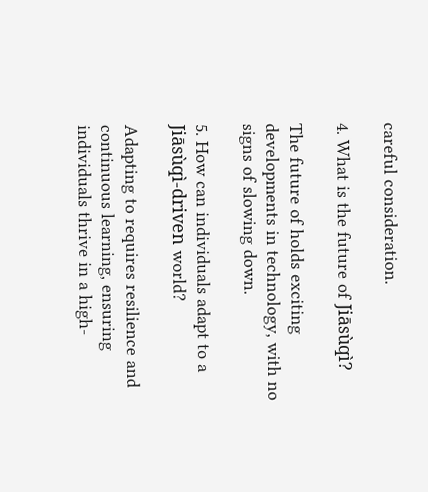careful consideration.

4. What is the future of Jiāsùqì?

The future of holds exciting developments in technology, with no signs of slowing down.

5. How can individuals adapt to a Jiāsùqì-driven world?

Adapting to requires resilience and continuous learning, ensuring individuals thrive in a high-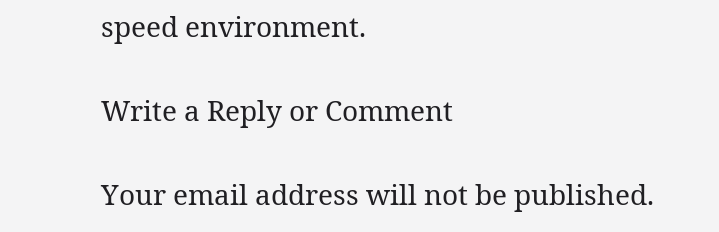speed environment.

Write a Reply or Comment

Your email address will not be published.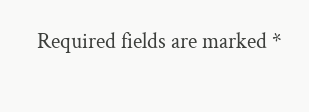Required fields are marked *